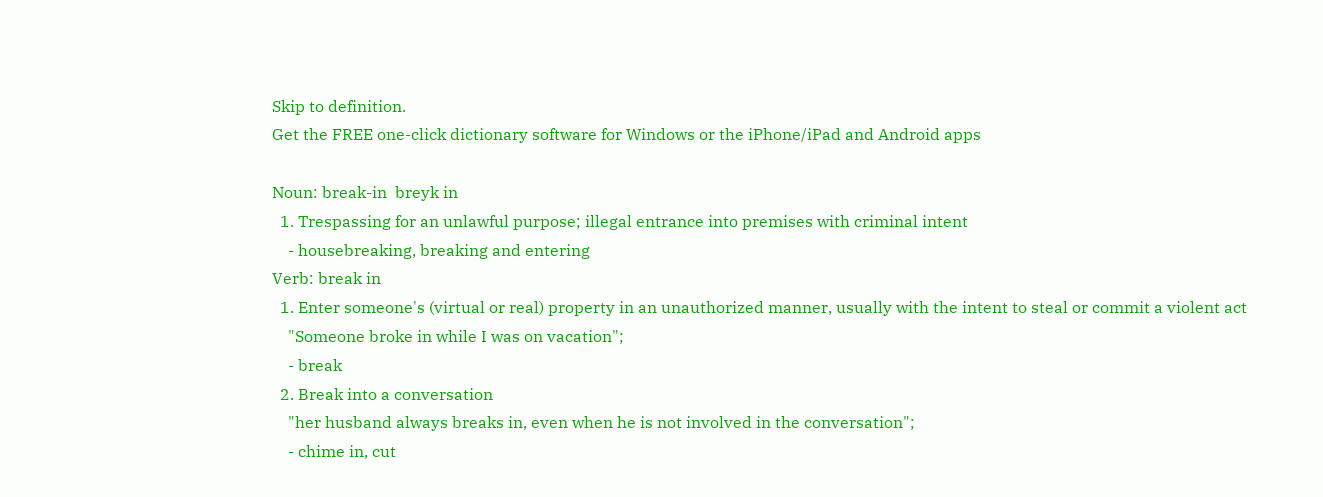Skip to definition.
Get the FREE one-click dictionary software for Windows or the iPhone/iPad and Android apps

Noun: break-in  breyk in
  1. Trespassing for an unlawful purpose; illegal entrance into premises with criminal intent
    - housebreaking, breaking and entering
Verb: break in
  1. Enter someone's (virtual or real) property in an unauthorized manner, usually with the intent to steal or commit a violent act
    "Someone broke in while I was on vacation";
    - break
  2. Break into a conversation
    "her husband always breaks in, even when he is not involved in the conversation";
    - chime in, cut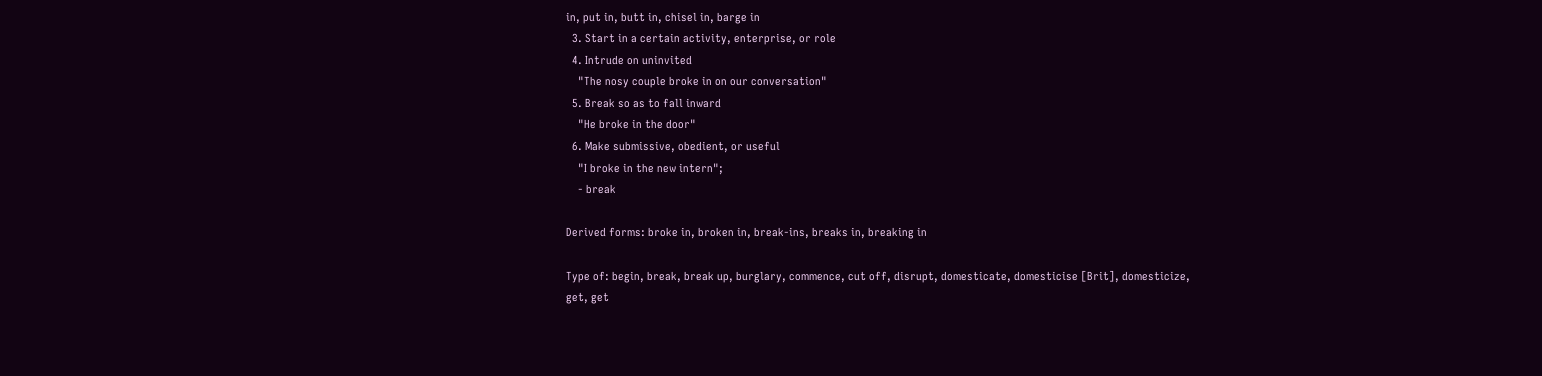in, put in, butt in, chisel in, barge in
  3. Start in a certain activity, enterprise, or role
  4. Intrude on uninvited
    "The nosy couple broke in on our conversation"
  5. Break so as to fall inward
    "He broke in the door"
  6. Make submissive, obedient, or useful
    "I broke in the new intern";
    - break

Derived forms: broke in, broken in, break-ins, breaks in, breaking in

Type of: begin, break, break up, burglary, commence, cut off, disrupt, domesticate, domesticise [Brit], domesticize, get, get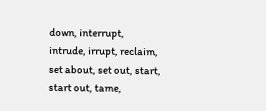down, interrupt, intrude, irrupt, reclaim, set about, set out, start, start out, tame,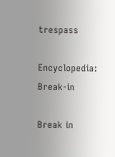trespass

Encyclopedia: Break-in

Break in